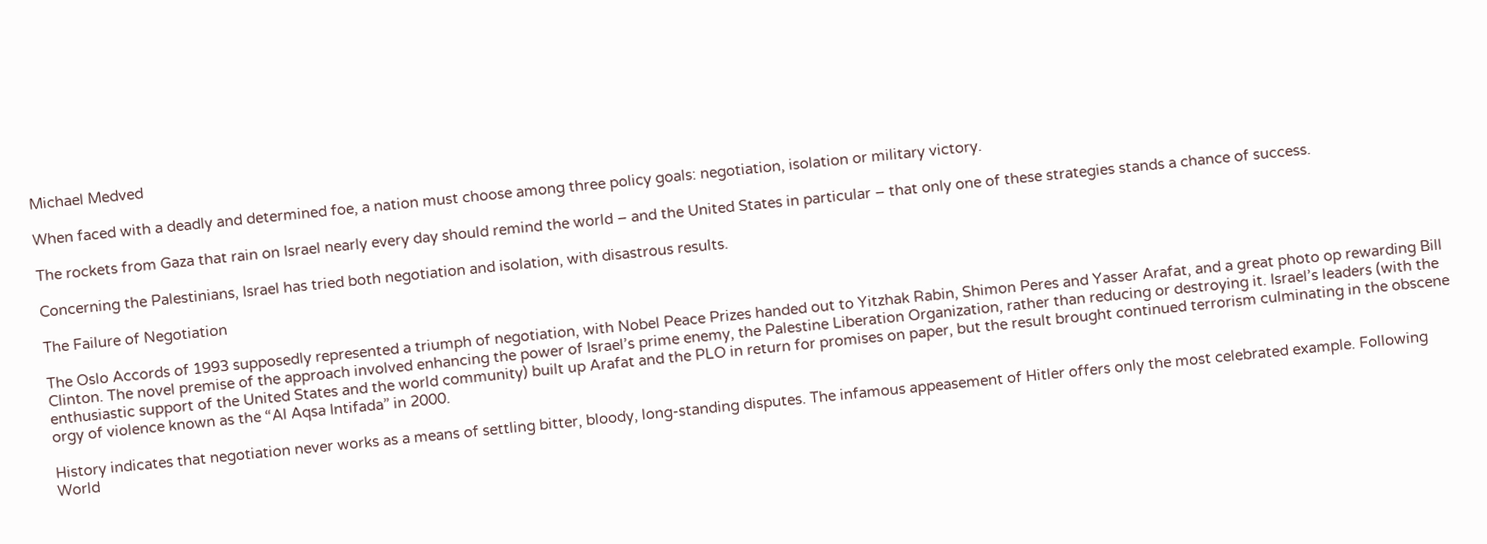Michael Medved

When faced with a deadly and determined foe, a nation must choose among three policy goals: negotiation, isolation or military victory.

The rockets from Gaza that rain on Israel nearly every day should remind the world – and the United States in particular – that only one of these strategies stands a chance of success.

Concerning the Palestinians, Israel has tried both negotiation and isolation, with disastrous results.

The Failure of Negotiation

The Oslo Accords of 1993 supposedly represented a triumph of negotiation, with Nobel Peace Prizes handed out to Yitzhak Rabin, Shimon Peres and Yasser Arafat, and a great photo op rewarding Bill Clinton. The novel premise of the approach involved enhancing the power of Israel’s prime enemy, the Palestine Liberation Organization, rather than reducing or destroying it. Israel’s leaders (with the enthusiastic support of the United States and the world community) built up Arafat and the PLO in return for promises on paper, but the result brought continued terrorism culminating in the obscene orgy of violence known as the “Al Aqsa Intifada” in 2000.

History indicates that negotiation never works as a means of settling bitter, bloody, long-standing disputes. The infamous appeasement of Hitler offers only the most celebrated example. Following World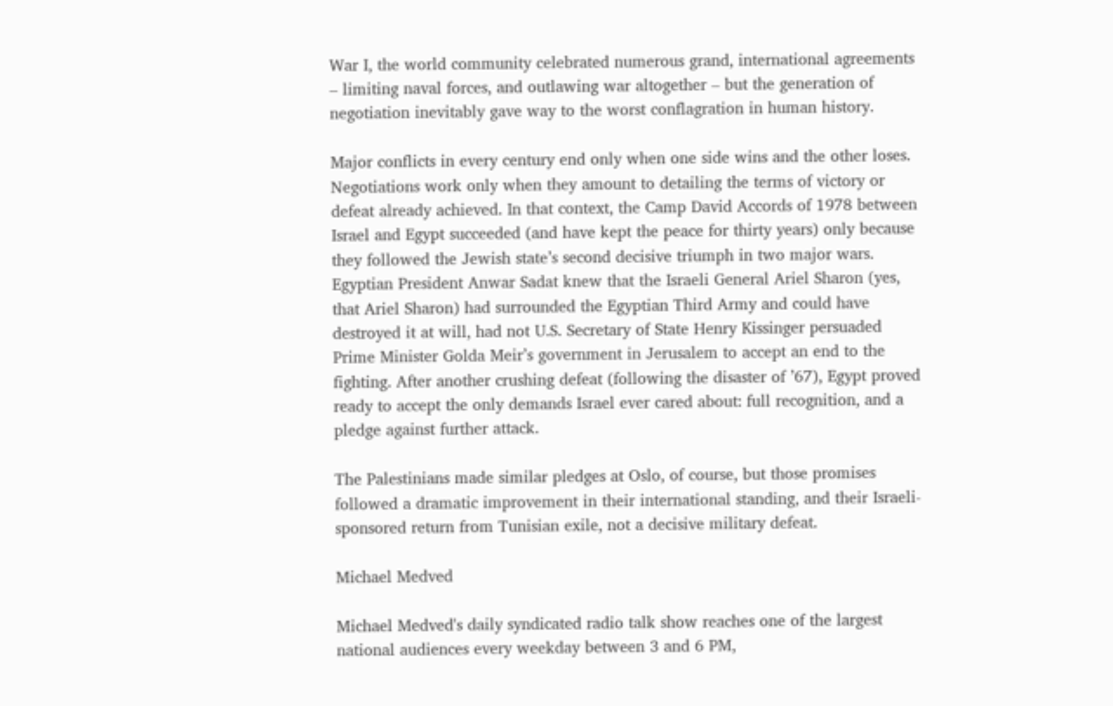War I, the world community celebrated numerous grand, international agreements – limiting naval forces, and outlawing war altogether – but the generation of negotiation inevitably gave way to the worst conflagration in human history.

Major conflicts in every century end only when one side wins and the other loses. Negotiations work only when they amount to detailing the terms of victory or defeat already achieved. In that context, the Camp David Accords of 1978 between Israel and Egypt succeeded (and have kept the peace for thirty years) only because they followed the Jewish state’s second decisive triumph in two major wars. Egyptian President Anwar Sadat knew that the Israeli General Ariel Sharon (yes, that Ariel Sharon) had surrounded the Egyptian Third Army and could have destroyed it at will, had not U.S. Secretary of State Henry Kissinger persuaded Prime Minister Golda Meir’s government in Jerusalem to accept an end to the fighting. After another crushing defeat (following the disaster of ’67), Egypt proved ready to accept the only demands Israel ever cared about: full recognition, and a pledge against further attack.

The Palestinians made similar pledges at Oslo, of course, but those promises followed a dramatic improvement in their international standing, and their Israeli-sponsored return from Tunisian exile, not a decisive military defeat.

Michael Medved

Michael Medved's daily syndicated radio talk show reaches one of the largest national audiences every weekday between 3 and 6 PM,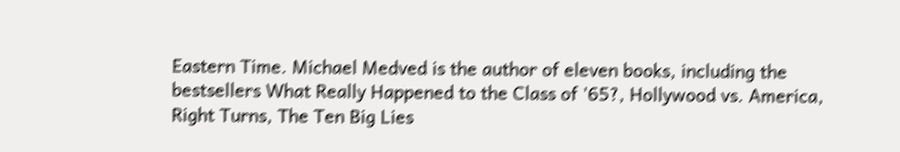Eastern Time. Michael Medved is the author of eleven books, including the bestsellers What Really Happened to the Class of '65?, Hollywood vs. America, Right Turns, The Ten Big Lies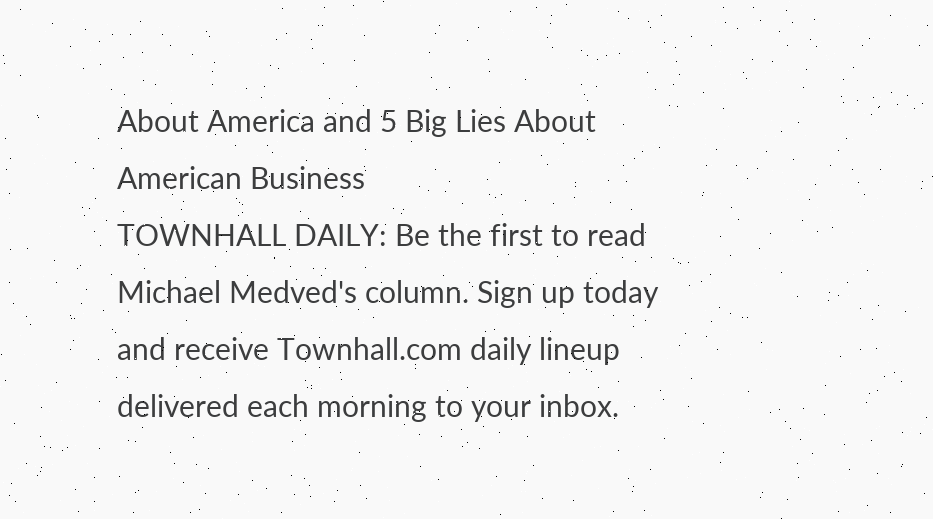About America and 5 Big Lies About American Business
TOWNHALL DAILY: Be the first to read Michael Medved's column. Sign up today and receive Townhall.com daily lineup delivered each morning to your inbox.